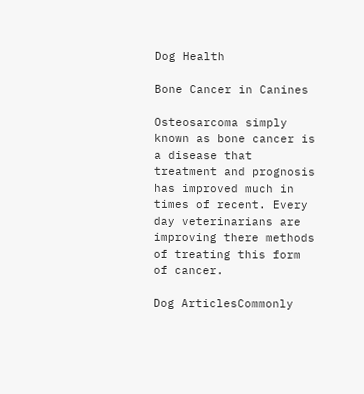Dog Health

Bone Cancer in Canines

Osteosarcoma simply known as bone cancer is a disease that treatment and prognosis has improved much in times of recent. Every day veterinarians are improving there methods of treating this form of cancer.

Dog ArticlesCommonly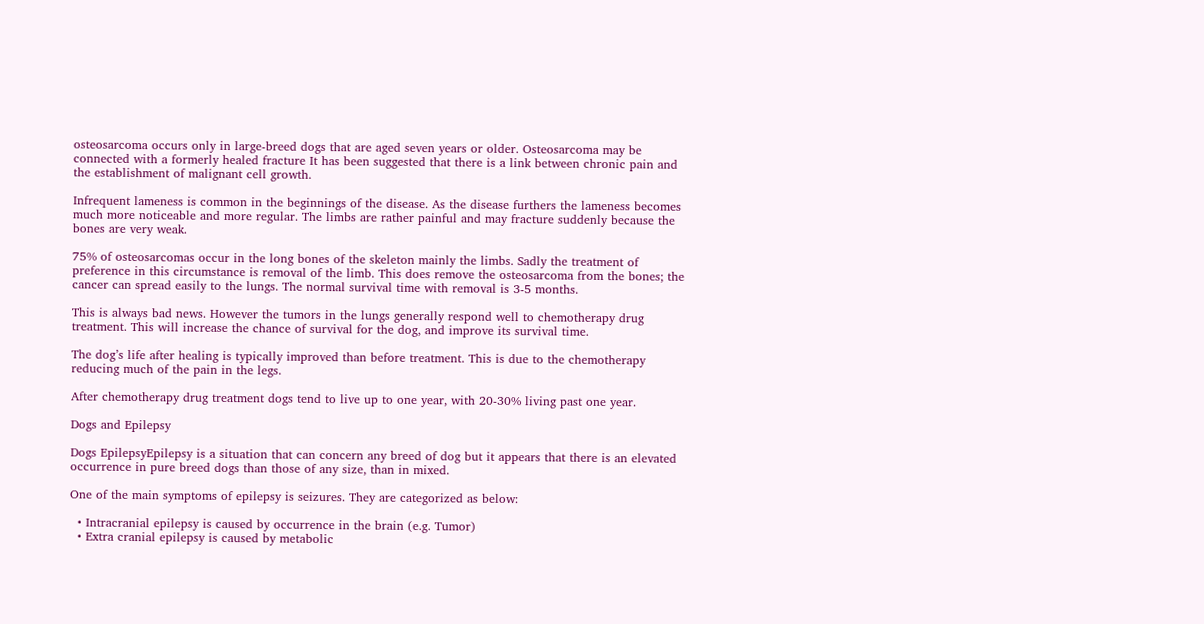osteosarcoma occurs only in large-breed dogs that are aged seven years or older. Osteosarcoma may be connected with a formerly healed fracture It has been suggested that there is a link between chronic pain and the establishment of malignant cell growth.

Infrequent lameness is common in the beginnings of the disease. As the disease furthers the lameness becomes much more noticeable and more regular. The limbs are rather painful and may fracture suddenly because the bones are very weak.

75% of osteosarcomas occur in the long bones of the skeleton mainly the limbs. Sadly the treatment of preference in this circumstance is removal of the limb. This does remove the osteosarcoma from the bones; the cancer can spread easily to the lungs. The normal survival time with removal is 3-5 months.

This is always bad news. However the tumors in the lungs generally respond well to chemotherapy drug treatment. This will increase the chance of survival for the dog, and improve its survival time.

The dog’s life after healing is typically improved than before treatment. This is due to the chemotherapy reducing much of the pain in the legs.

After chemotherapy drug treatment dogs tend to live up to one year, with 20-30% living past one year.

Dogs and Epilepsy

Dogs EpilepsyEpilepsy is a situation that can concern any breed of dog but it appears that there is an elevated occurrence in pure breed dogs than those of any size, than in mixed.

One of the main symptoms of epilepsy is seizures. They are categorized as below:

  • Intracranial epilepsy is caused by occurrence in the brain (e.g. Tumor)
  • Extra cranial epilepsy is caused by metabolic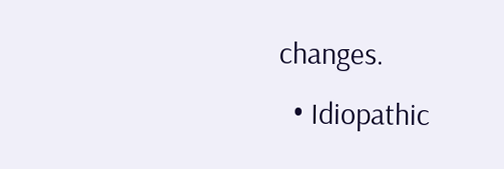changes.
  • Idiopathic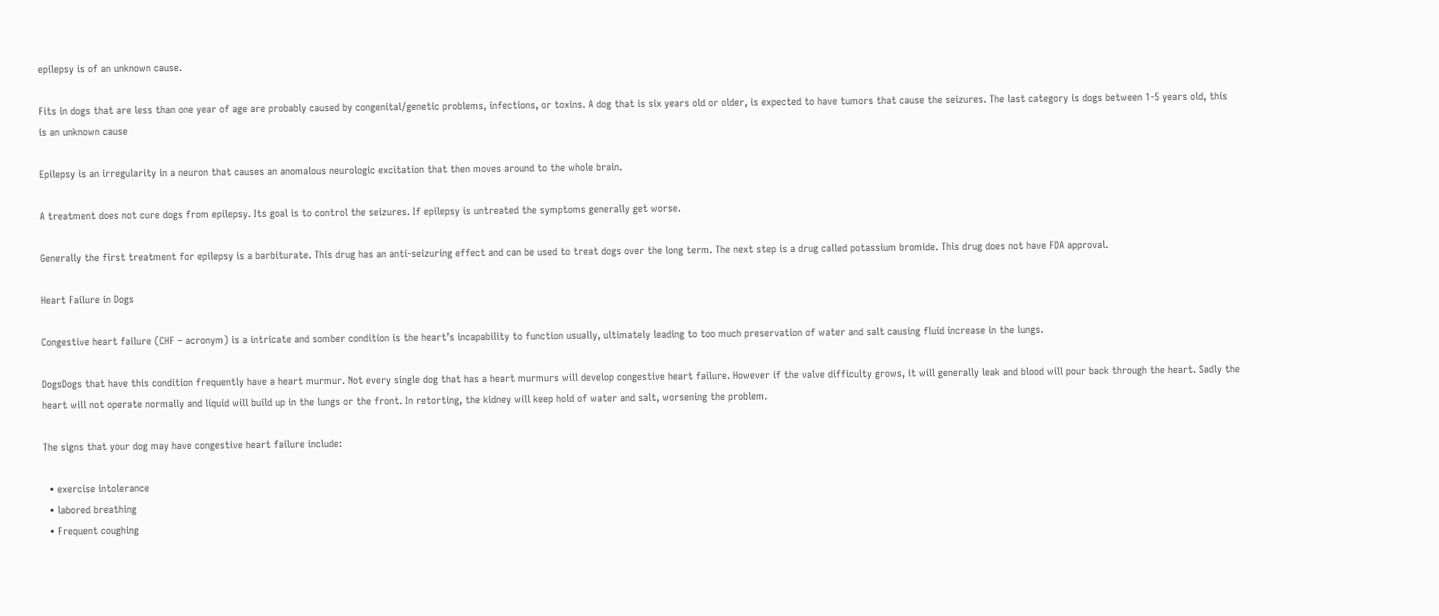epilepsy is of an unknown cause.

Fits in dogs that are less than one year of age are probably caused by congenital/genetic problems, infections, or toxins. A dog that is six years old or older, is expected to have tumors that cause the seizures. The last category is dogs between 1-5 years old, this is an unknown cause

Epilepsy is an irregularity in a neuron that causes an anomalous neurologic excitation that then moves around to the whole brain.

A treatment does not cure dogs from epilepsy. Its goal is to control the seizures. If epilepsy is untreated the symptoms generally get worse.

Generally the first treatment for epilepsy is a barbiturate. This drug has an anti-seizuring effect and can be used to treat dogs over the long term. The next step is a drug called potassium bromide. This drug does not have FDA approval.

Heart Failure in Dogs

Congestive heart failure (CHF – acronym) is a intricate and somber condition is the heart’s incapability to function usually, ultimately leading to too much preservation of water and salt causing fluid increase in the lungs.

DogsDogs that have this condition frequently have a heart murmur. Not every single dog that has a heart murmurs will develop congestive heart failure. However if the valve difficulty grows, it will generally leak and blood will pour back through the heart. Sadly the heart will not operate normally and liquid will build up in the lungs or the front. In retorting, the kidney will keep hold of water and salt, worsening the problem.

The signs that your dog may have congestive heart failure include:

  • exercise intolerance
  • labored breathing
  • Frequent coughing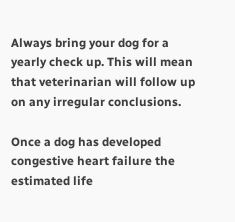Always bring your dog for a yearly check up. This will mean that veterinarian will follow up on any irregular conclusions.

Once a dog has developed congestive heart failure the estimated life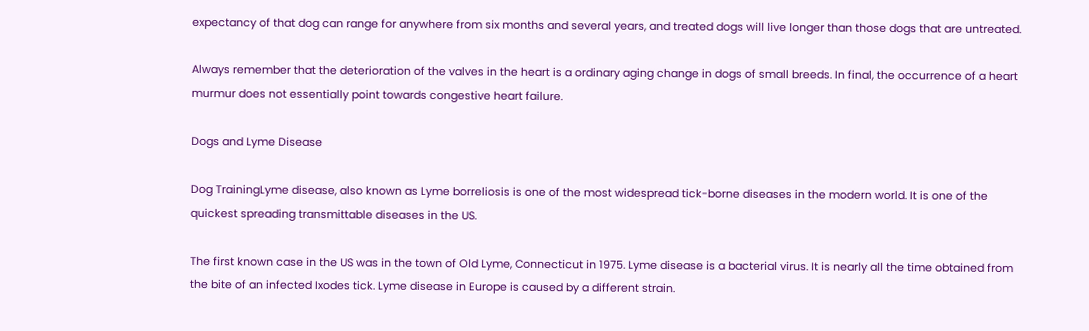expectancy of that dog can range for anywhere from six months and several years, and treated dogs will live longer than those dogs that are untreated.

Always remember that the deterioration of the valves in the heart is a ordinary aging change in dogs of small breeds. In final, the occurrence of a heart murmur does not essentially point towards congestive heart failure.

Dogs and Lyme Disease

Dog TrainingLyme disease, also known as Lyme borreliosis is one of the most widespread tick-borne diseases in the modern world. It is one of the quickest spreading transmittable diseases in the US.

The first known case in the US was in the town of Old Lyme, Connecticut in 1975. Lyme disease is a bacterial virus. It is nearly all the time obtained from the bite of an infected Ixodes tick. Lyme disease in Europe is caused by a different strain.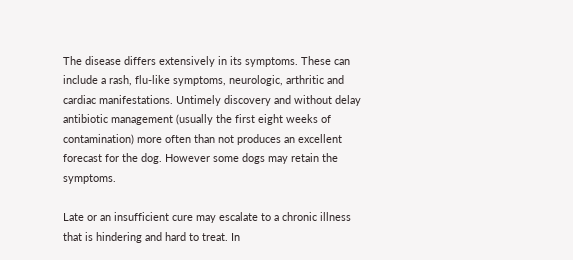The disease differs extensively in its symptoms. These can include a rash, flu-like symptoms, neurologic, arthritic and cardiac manifestations. Untimely discovery and without delay antibiotic management (usually the first eight weeks of contamination) more often than not produces an excellent forecast for the dog. However some dogs may retain the symptoms.

Late or an insufficient cure may escalate to a chronic illness that is hindering and hard to treat. In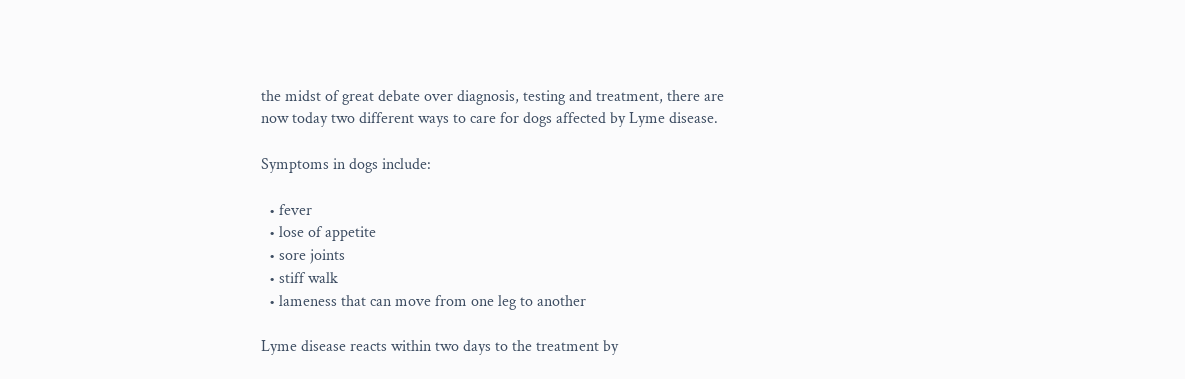the midst of great debate over diagnosis, testing and treatment, there are now today two different ways to care for dogs affected by Lyme disease.

Symptoms in dogs include:

  • fever
  • lose of appetite
  • sore joints
  • stiff walk
  • lameness that can move from one leg to another

Lyme disease reacts within two days to the treatment by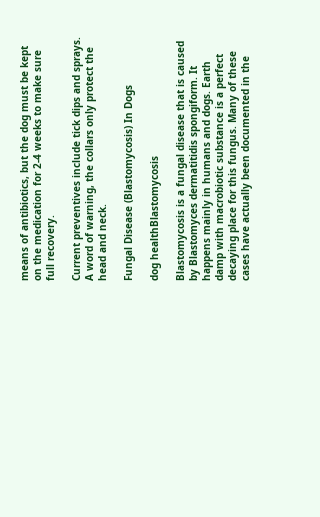means of antibiotics, but the dog must be kept on the medication for 2-4 weeks to make sure full recovery.

Current preventives include tick dips and sprays. A word of warning, the collars only protect the head and neck.

Fungal Disease (Blastomycosis) In Dogs

dog healthBlastomycosis

Blastomycosis is a fungal disease that is caused by Blastomyces dermatitidis spongiform. It happens mainly in humans and dogs. Earth damp with macrobiotic substance is a perfect decaying place for this fungus. Many of these cases have actually been documented in the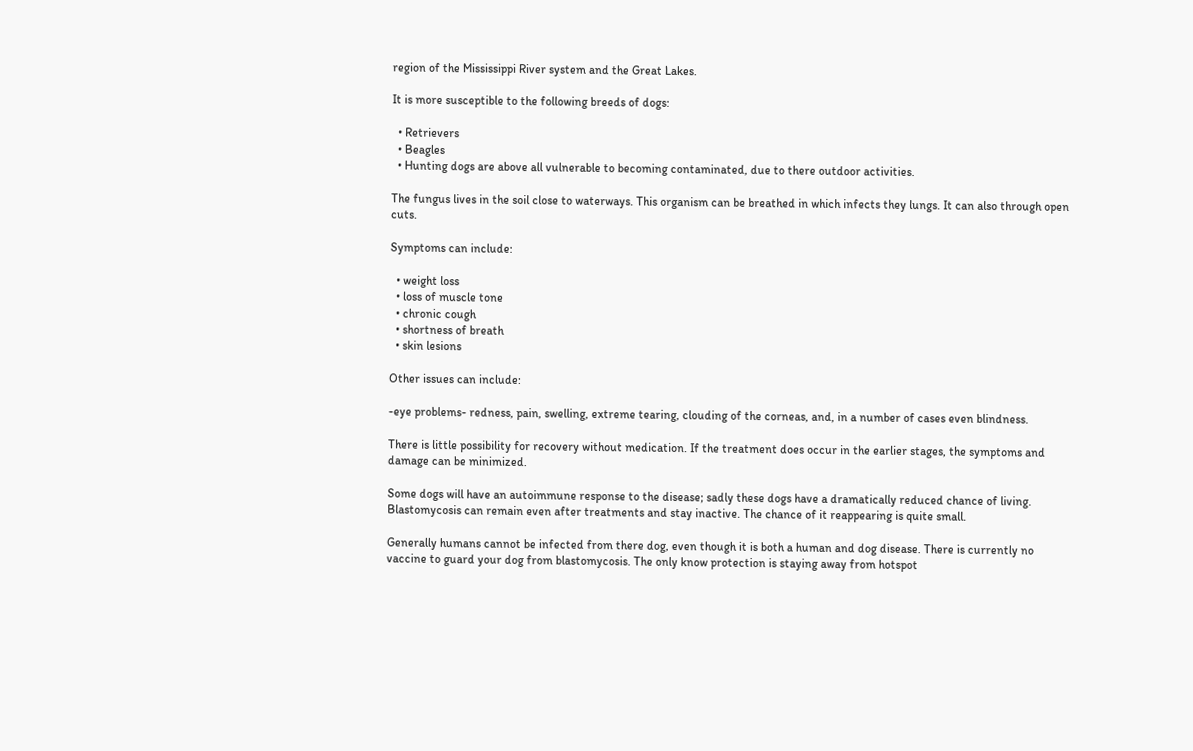region of the Mississippi River system and the Great Lakes.

It is more susceptible to the following breeds of dogs:

  • Retrievers
  • Beagles
  • Hunting dogs are above all vulnerable to becoming contaminated, due to there outdoor activities.

The fungus lives in the soil close to waterways. This organism can be breathed in which infects they lungs. It can also through open cuts.

Symptoms can include:

  • weight loss
  • loss of muscle tone
  • chronic cough
  • shortness of breath
  • skin lesions

Other issues can include:

-eye problems- redness, pain, swelling, extreme tearing, clouding of the corneas, and, in a number of cases even blindness.

There is little possibility for recovery without medication. If the treatment does occur in the earlier stages, the symptoms and damage can be minimized.

Some dogs will have an autoimmune response to the disease; sadly these dogs have a dramatically reduced chance of living. Blastomycosis can remain even after treatments and stay inactive. The chance of it reappearing is quite small.

Generally humans cannot be infected from there dog, even though it is both a human and dog disease. There is currently no vaccine to guard your dog from blastomycosis. The only know protection is staying away from hotspot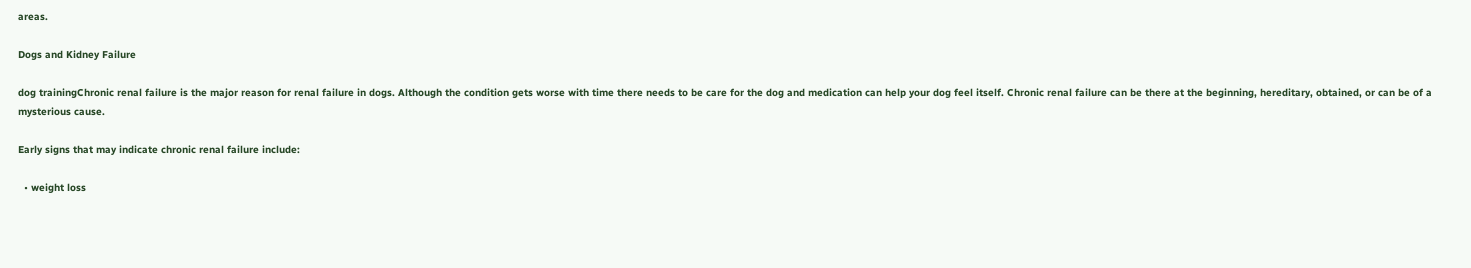areas.

Dogs and Kidney Failure

dog trainingChronic renal failure is the major reason for renal failure in dogs. Although the condition gets worse with time there needs to be care for the dog and medication can help your dog feel itself. Chronic renal failure can be there at the beginning, hereditary, obtained, or can be of a mysterious cause.

Early signs that may indicate chronic renal failure include:

  • weight loss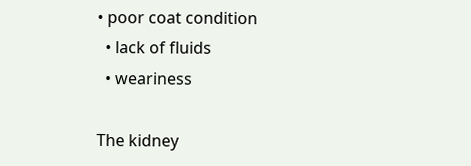• poor coat condition
  • lack of fluids
  • weariness

The kidney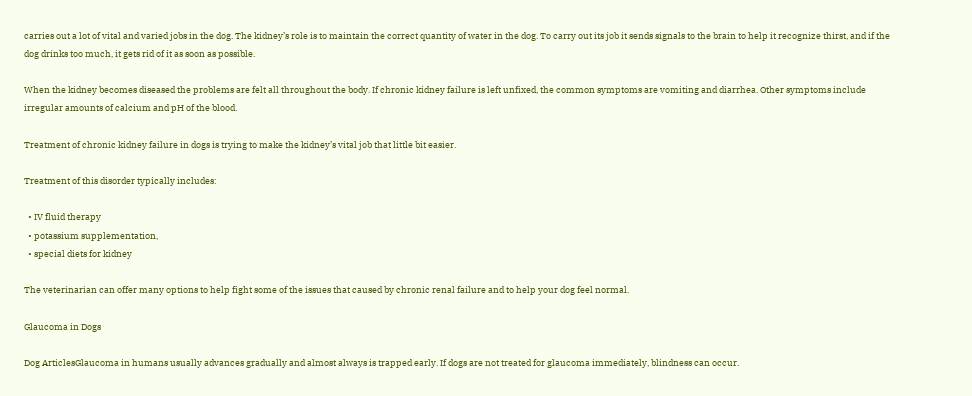carries out a lot of vital and varied jobs in the dog. The kidney’s role is to maintain the correct quantity of water in the dog. To carry out its job it sends signals to the brain to help it recognize thirst, and if the dog drinks too much, it gets rid of it as soon as possible.

When the kidney becomes diseased the problems are felt all throughout the body. If chronic kidney failure is left unfixed, the common symptoms are vomiting and diarrhea. Other symptoms include irregular amounts of calcium and pH of the blood.

Treatment of chronic kidney failure in dogs is trying to make the kidney’s vital job that little bit easier.

Treatment of this disorder typically includes:

  • IV fluid therapy
  • potassium supplementation,
  • special diets for kidney

The veterinarian can offer many options to help fight some of the issues that caused by chronic renal failure and to help your dog feel normal.

Glaucoma in Dogs

Dog ArticlesGlaucoma in humans usually advances gradually and almost always is trapped early. If dogs are not treated for glaucoma immediately, blindness can occur.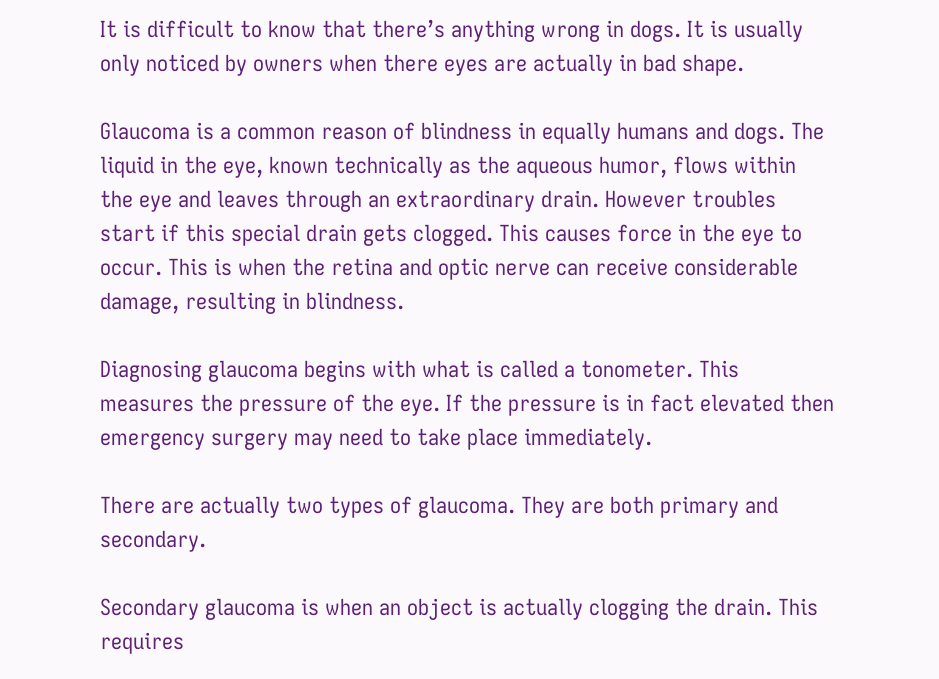It is difficult to know that there’s anything wrong in dogs. It is usually only noticed by owners when there eyes are actually in bad shape.

Glaucoma is a common reason of blindness in equally humans and dogs. The liquid in the eye, known technically as the aqueous humor, flows within the eye and leaves through an extraordinary drain. However troubles start if this special drain gets clogged. This causes force in the eye to occur. This is when the retina and optic nerve can receive considerable damage, resulting in blindness.

Diagnosing glaucoma begins with what is called a tonometer. This measures the pressure of the eye. If the pressure is in fact elevated then emergency surgery may need to take place immediately.

There are actually two types of glaucoma. They are both primary and secondary.

Secondary glaucoma is when an object is actually clogging the drain. This requires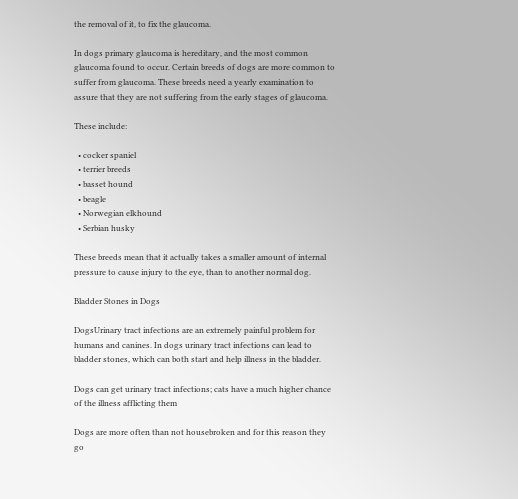the removal of it, to fix the glaucoma.

In dogs primary glaucoma is hereditary, and the most common glaucoma found to occur. Certain breeds of dogs are more common to suffer from glaucoma. These breeds need a yearly examination to assure that they are not suffering from the early stages of glaucoma.

These include:

  • cocker spaniel
  • terrier breeds
  • basset hound
  • beagle
  • Norwegian elkhound
  • Serbian husky

These breeds mean that it actually takes a smaller amount of internal pressure to cause injury to the eye, than to another normal dog.

Bladder Stones in Dogs

DogsUrinary tract infections are an extremely painful problem for humans and canines. In dogs urinary tract infections can lead to bladder stones, which can both start and help illness in the bladder.

Dogs can get urinary tract infections; cats have a much higher chance of the illness afflicting them

Dogs are more often than not housebroken and for this reason they go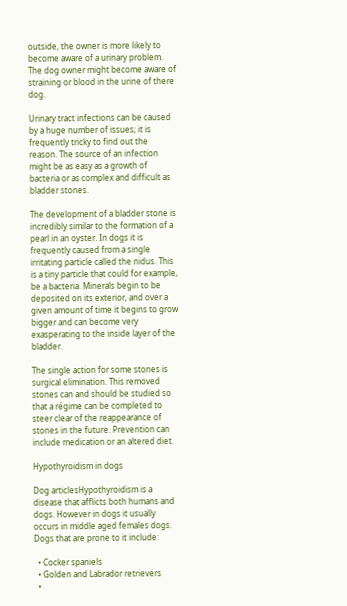outside, the owner is more likely to become aware of a urinary problem. The dog owner might become aware of straining or blood in the urine of there dog.

Urinary tract infections can be caused by a huge number of issues; it is frequently tricky to find out the reason. The source of an infection might be as easy as a growth of bacteria or as complex and difficult as bladder stones.

The development of a bladder stone is incredibly similar to the formation of a pearl in an oyster. In dogs it is frequently caused from a single irritating particle called the nidus. This is a tiny particle that could for example, be a bacteria. Minerals begin to be deposited on its exterior, and over a given amount of time it begins to grow bigger and can become very exasperating to the inside layer of the bladder.

The single action for some stones is surgical elimination. This removed stones can and should be studied so that a régime can be completed to steer clear of the reappearance of stones in the future. Prevention can include medication or an altered diet.

Hypothyroidism in dogs

Dog articlesHypothyroidism is a disease that afflicts both humans and dogs. However in dogs it usually occurs in middle aged females dogs. Dogs that are prone to it include:

  • Cocker spaniels
  • Golden and Labrador retrievers
  •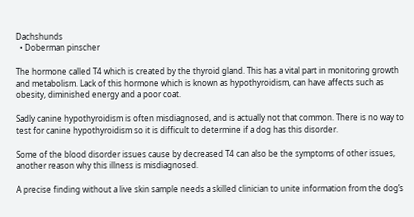Dachshunds
  • Doberman pinscher

The hormone called T4 which is created by the thyroid gland. This has a vital part in monitoring growth and metabolism. Lack of this hormone which is known as hypothyroidism, can have affects such as obesity, diminished energy and a poor coat.

Sadly canine hypothyroidism is often misdiagnosed, and is actually not that common. There is no way to test for canine hypothyroidism so it is difficult to determine if a dog has this disorder.

Some of the blood disorder issues cause by decreased T4 can also be the symptoms of other issues, another reason why this illness is misdiagnosed.

A precise finding without a live skin sample needs a skilled clinician to unite information from the dog’s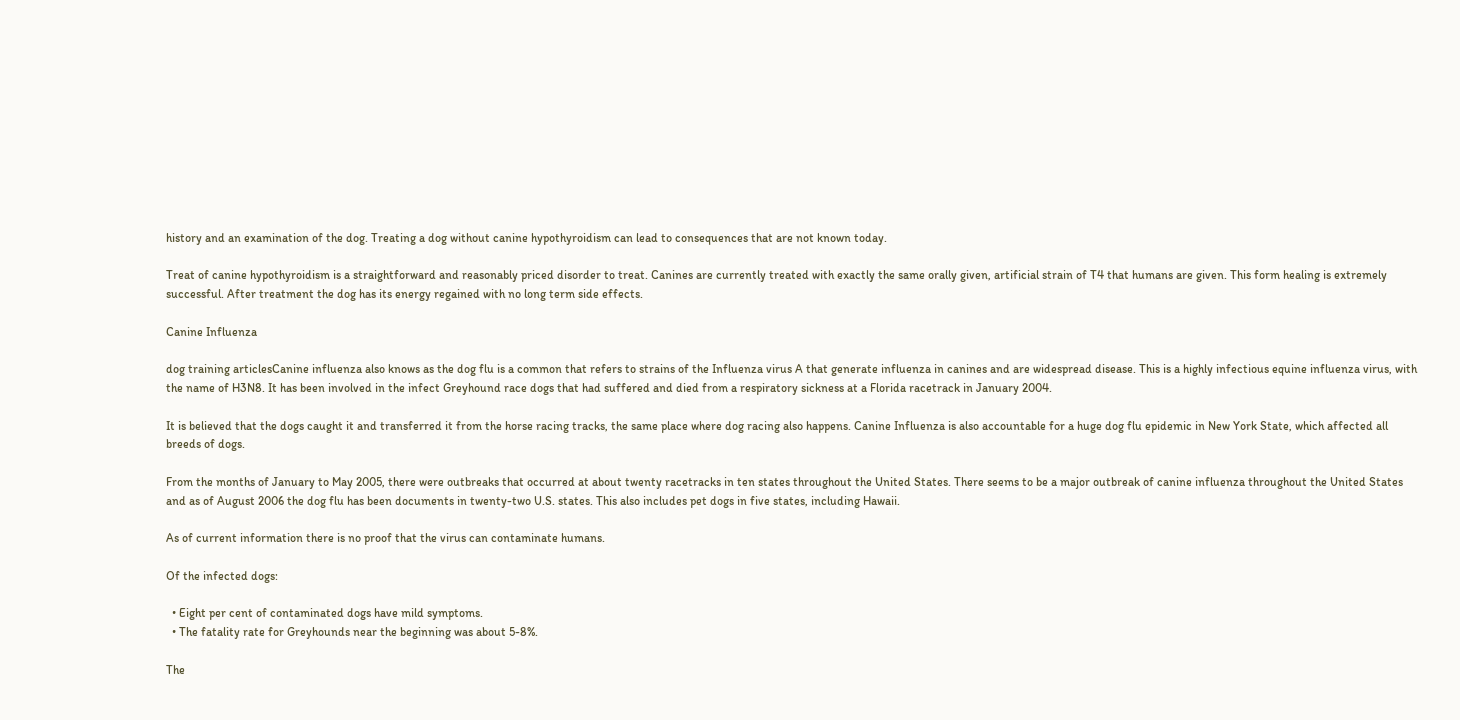history and an examination of the dog. Treating a dog without canine hypothyroidism can lead to consequences that are not known today.

Treat of canine hypothyroidism is a straightforward and reasonably priced disorder to treat. Canines are currently treated with exactly the same orally given, artificial strain of T4 that humans are given. This form healing is extremely successful. After treatment the dog has its energy regained with no long term side effects.

Canine Influenza

dog training articlesCanine influenza also knows as the dog flu is a common that refers to strains of the Influenza virus A that generate influenza in canines and are widespread disease. This is a highly infectious equine influenza virus, with the name of H3N8. It has been involved in the infect Greyhound race dogs that had suffered and died from a respiratory sickness at a Florida racetrack in January 2004.

It is believed that the dogs caught it and transferred it from the horse racing tracks, the same place where dog racing also happens. Canine Influenza is also accountable for a huge dog flu epidemic in New York State, which affected all breeds of dogs.

From the months of January to May 2005, there were outbreaks that occurred at about twenty racetracks in ten states throughout the United States. There seems to be a major outbreak of canine influenza throughout the United States and as of August 2006 the dog flu has been documents in twenty-two U.S. states. This also includes pet dogs in five states, including Hawaii.

As of current information there is no proof that the virus can contaminate humans.

Of the infected dogs:

  • Eight per cent of contaminated dogs have mild symptoms.
  • The fatality rate for Greyhounds near the beginning was about 5-8%.

The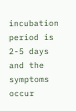incubation period is 2-5 days and the symptoms occur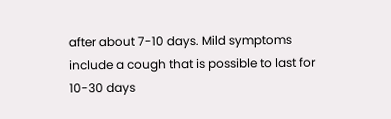after about 7-10 days. Mild symptoms include a cough that is possible to last for 10-30 days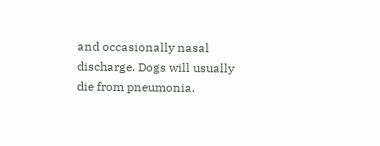and occasionally nasal discharge. Dogs will usually die from pneumonia.